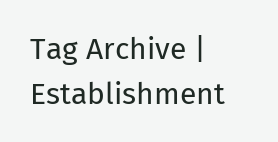Tag Archive | Establishment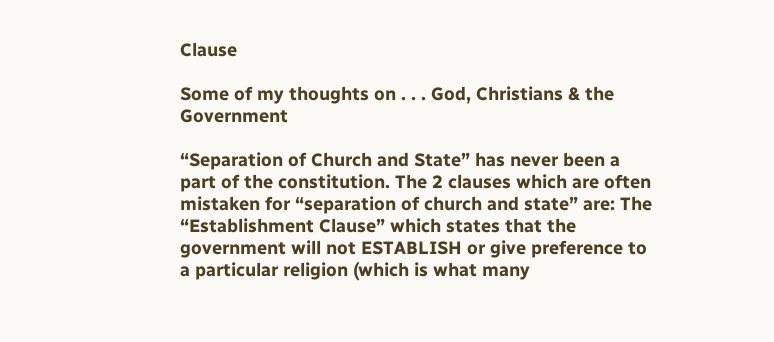Clause

Some of my thoughts on . . . God, Christians & the Government

“Separation of Church and State” has never been a part of the constitution. The 2 clauses which are often mistaken for “separation of church and state” are: The “Establishment Clause” which states that the government will not ESTABLISH or give preference to a particular religion (which is what many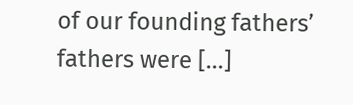of our founding fathers’ fathers were […]